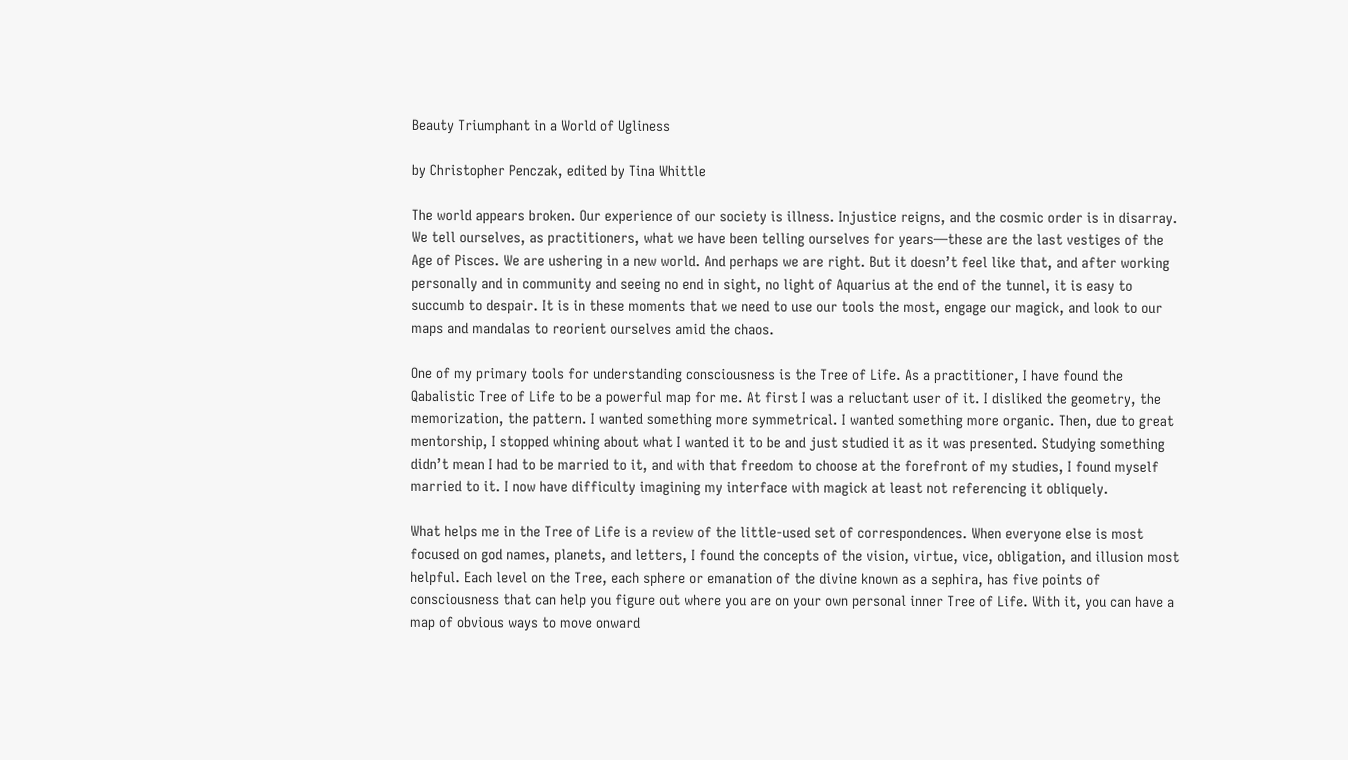Beauty Triumphant in a World of Ugliness

by Christopher Penczak, edited by Tina Whittle

The world appears broken. Our experience of our society is illness. Injustice reigns, and the cosmic order is in disarray. We tell ourselves, as practitioners, what we have been telling ourselves for years—these are the last vestiges of the Age of Pisces. We are ushering in a new world. And perhaps we are right. But it doesn’t feel like that, and after working personally and in community and seeing no end in sight, no light of Aquarius at the end of the tunnel, it is easy to succumb to despair. It is in these moments that we need to use our tools the most, engage our magick, and look to our maps and mandalas to reorient ourselves amid the chaos.

One of my primary tools for understanding consciousness is the Tree of Life. As a practitioner, I have found the Qabalistic Tree of Life to be a powerful map for me. At first I was a reluctant user of it. I disliked the geometry, the memorization, the pattern. I wanted something more symmetrical. I wanted something more organic. Then, due to great mentorship, I stopped whining about what I wanted it to be and just studied it as it was presented. Studying something didn’t mean I had to be married to it, and with that freedom to choose at the forefront of my studies, I found myself married to it. I now have difficulty imagining my interface with magick at least not referencing it obliquely.

What helps me in the Tree of Life is a review of the little-used set of correspondences. When everyone else is most focused on god names, planets, and letters, I found the concepts of the vision, virtue, vice, obligation, and illusion most helpful. Each level on the Tree, each sphere or emanation of the divine known as a sephira, has five points of consciousness that can help you figure out where you are on your own personal inner Tree of Life. With it, you can have a map of obvious ways to move onward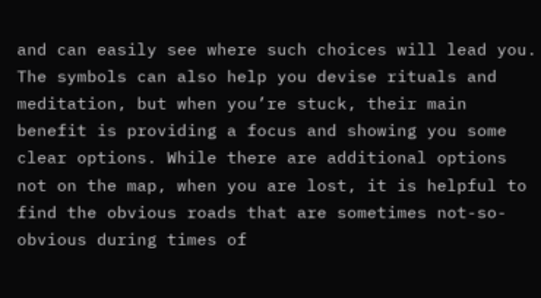and can easily see where such choices will lead you. The symbols can also help you devise rituals and meditation, but when you’re stuck, their main benefit is providing a focus and showing you some clear options. While there are additional options not on the map, when you are lost, it is helpful to find the obvious roads that are sometimes not-so-obvious during times of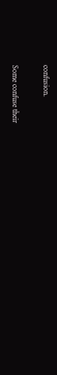confusion.

Some confuse their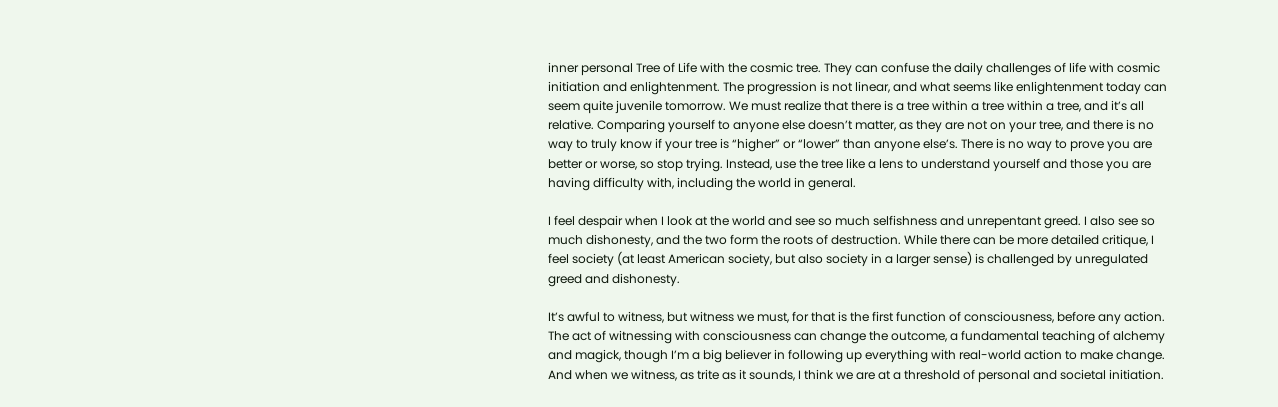inner personal Tree of Life with the cosmic tree. They can confuse the daily challenges of life with cosmic initiation and enlightenment. The progression is not linear, and what seems like enlightenment today can seem quite juvenile tomorrow. We must realize that there is a tree within a tree within a tree, and it’s all relative. Comparing yourself to anyone else doesn’t matter, as they are not on your tree, and there is no way to truly know if your tree is “higher” or “lower” than anyone else’s. There is no way to prove you are better or worse, so stop trying. Instead, use the tree like a lens to understand yourself and those you are having difficulty with, including the world in general.

I feel despair when I look at the world and see so much selfishness and unrepentant greed. I also see so much dishonesty, and the two form the roots of destruction. While there can be more detailed critique, I feel society (at least American society, but also society in a larger sense) is challenged by unregulated greed and dishonesty.

It’s awful to witness, but witness we must, for that is the first function of consciousness, before any action. The act of witnessing with consciousness can change the outcome, a fundamental teaching of alchemy and magick, though I’m a big believer in following up everything with real-world action to make change. And when we witness, as trite as it sounds, I think we are at a threshold of personal and societal initiation.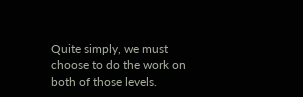Quite simply, we must choose to do the work on both of those levels.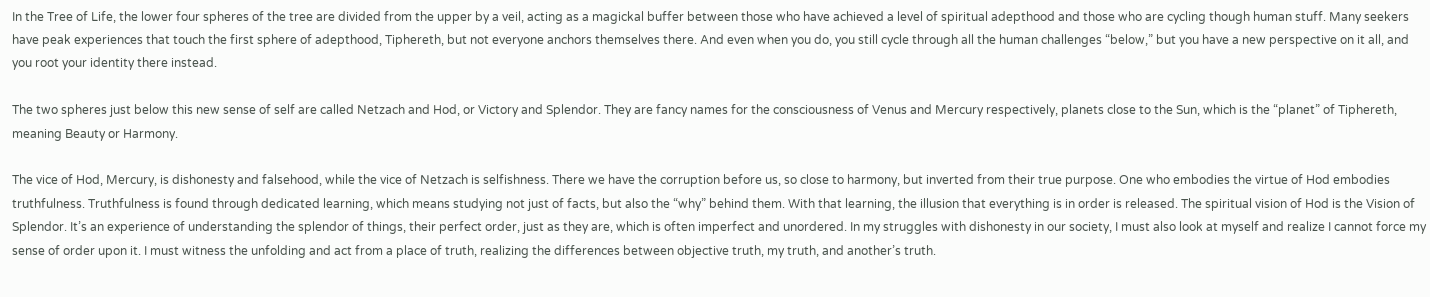In the Tree of Life, the lower four spheres of the tree are divided from the upper by a veil, acting as a magickal buffer between those who have achieved a level of spiritual adepthood and those who are cycling though human stuff. Many seekers have peak experiences that touch the first sphere of adepthood, Tiphereth, but not everyone anchors themselves there. And even when you do, you still cycle through all the human challenges “below,” but you have a new perspective on it all, and you root your identity there instead.

The two spheres just below this new sense of self are called Netzach and Hod, or Victory and Splendor. They are fancy names for the consciousness of Venus and Mercury respectively, planets close to the Sun, which is the “planet” of Tiphereth, meaning Beauty or Harmony.

The vice of Hod, Mercury, is dishonesty and falsehood, while the vice of Netzach is selfishness. There we have the corruption before us, so close to harmony, but inverted from their true purpose. One who embodies the virtue of Hod embodies truthfulness. Truthfulness is found through dedicated learning, which means studying not just of facts, but also the “why” behind them. With that learning, the illusion that everything is in order is released. The spiritual vision of Hod is the Vision of Splendor. It’s an experience of understanding the splendor of things, their perfect order, just as they are, which is often imperfect and unordered. In my struggles with dishonesty in our society, I must also look at myself and realize I cannot force my sense of order upon it. I must witness the unfolding and act from a place of truth, realizing the differences between objective truth, my truth, and another’s truth.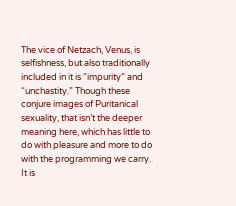The vice of Netzach, Venus, is selfishness, but also traditionally included in it is “impurity” and “unchastity.” Though these conjure images of Puritanical sexuality, that isn’t the deeper meaning here, which has little to do with pleasure and more to do with the programming we carry. It is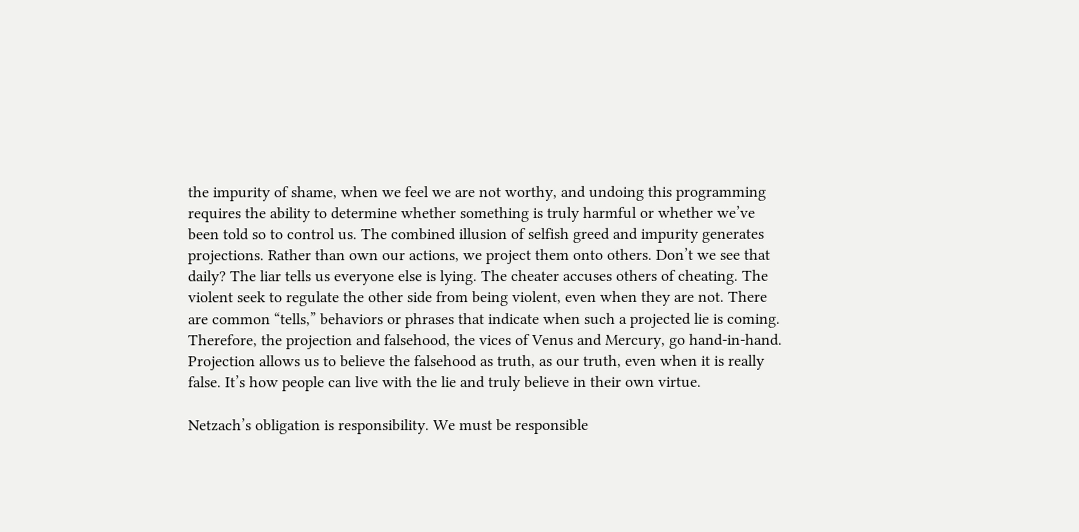the impurity of shame, when we feel we are not worthy, and undoing this programming requires the ability to determine whether something is truly harmful or whether we’ve been told so to control us. The combined illusion of selfish greed and impurity generates projections. Rather than own our actions, we project them onto others. Don’t we see that daily? The liar tells us everyone else is lying. The cheater accuses others of cheating. The violent seek to regulate the other side from being violent, even when they are not. There are common “tells,” behaviors or phrases that indicate when such a projected lie is coming. Therefore, the projection and falsehood, the vices of Venus and Mercury, go hand-in-hand. Projection allows us to believe the falsehood as truth, as our truth, even when it is really false. It’s how people can live with the lie and truly believe in their own virtue.

Netzach’s obligation is responsibility. We must be responsible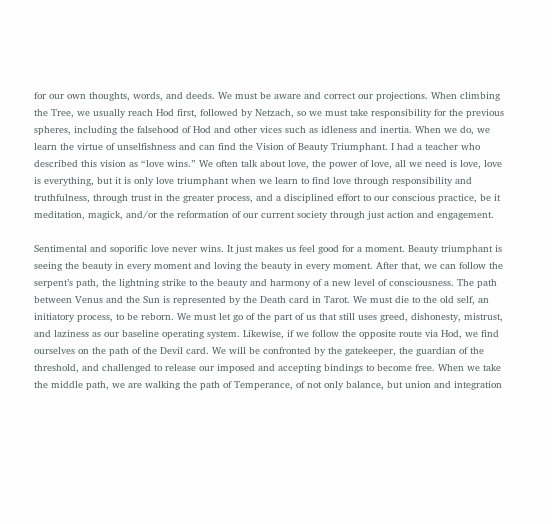for our own thoughts, words, and deeds. We must be aware and correct our projections. When climbing the Tree, we usually reach Hod first, followed by Netzach, so we must take responsibility for the previous spheres, including the falsehood of Hod and other vices such as idleness and inertia. When we do, we learn the virtue of unselfishness and can find the Vision of Beauty Triumphant. I had a teacher who described this vision as “love wins.” We often talk about love, the power of love, all we need is love, love is everything, but it is only love triumphant when we learn to find love through responsibility and truthfulness, through trust in the greater process, and a disciplined effort to our conscious practice, be it meditation, magick, and/or the reformation of our current society through just action and engagement.

Sentimental and soporific love never wins. It just makes us feel good for a moment. Beauty triumphant is seeing the beauty in every moment and loving the beauty in every moment. After that, we can follow the serpent’s path, the lightning strike to the beauty and harmony of a new level of consciousness. The path between Venus and the Sun is represented by the Death card in Tarot. We must die to the old self, an initiatory process, to be reborn. We must let go of the part of us that still uses greed, dishonesty, mistrust, and laziness as our baseline operating system. Likewise, if we follow the opposite route via Hod, we find ourselves on the path of the Devil card. We will be confronted by the gatekeeper, the guardian of the threshold, and challenged to release our imposed and accepting bindings to become free. When we take the middle path, we are walking the path of Temperance, of not only balance, but union and integration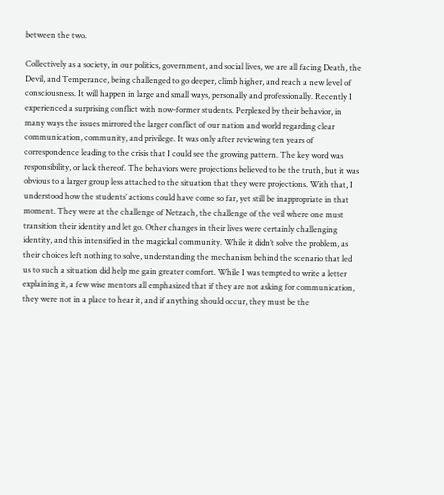between the two.

Collectively as a society, in our politics, government, and social lives, we are all facing Death, the Devil, and Temperance, being challenged to go deeper, climb higher, and reach a new level of consciousness. It will happen in large and small ways, personally and professionally. Recently I experienced a surprising conflict with now-former students. Perplexed by their behavior, in many ways the issues mirrored the larger conflict of our nation and world regarding clear communication, community, and privilege. It was only after reviewing ten years of correspondence leading to the crisis that I could see the growing pattern. The key word was responsibility, or lack thereof. The behaviors were projections believed to be the truth, but it was obvious to a larger group less attached to the situation that they were projections. With that, I understood how the students’ actions could have come so far, yet still be inappropriate in that moment. They were at the challenge of Netzach, the challenge of the veil where one must transition their identity and let go. Other changes in their lives were certainly challenging identity, and this intensified in the magickal community. While it didn’t solve the problem, as their choices left nothing to solve, understanding the mechanism behind the scenario that led us to such a situation did help me gain greater comfort. While I was tempted to write a letter explaining it, a few wise mentors all emphasized that if they are not asking for communication, they were not in a place to hear it, and if anything should occur, they must be the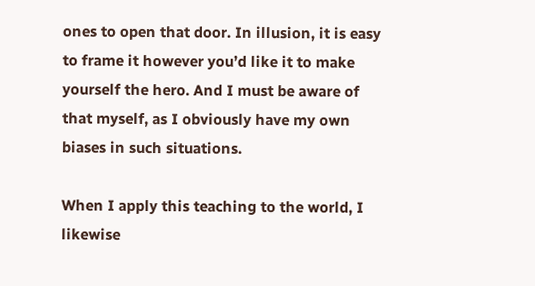ones to open that door. In illusion, it is easy to frame it however you’d like it to make yourself the hero. And I must be aware of that myself, as I obviously have my own biases in such situations.

When I apply this teaching to the world, I likewise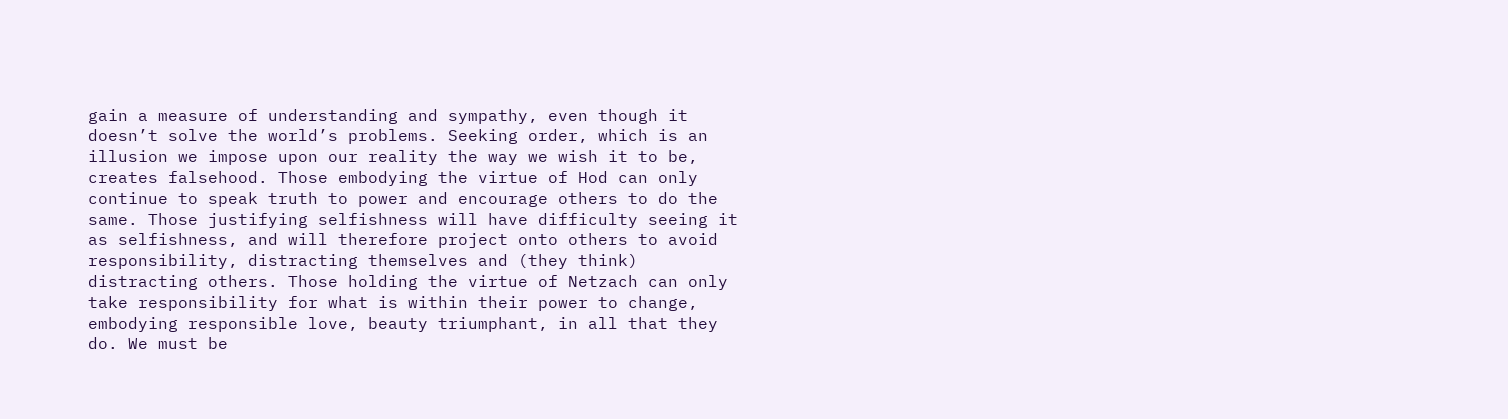gain a measure of understanding and sympathy, even though it doesn’t solve the world’s problems. Seeking order, which is an illusion we impose upon our reality the way we wish it to be, creates falsehood. Those embodying the virtue of Hod can only continue to speak truth to power and encourage others to do the same. Those justifying selfishness will have difficulty seeing it as selfishness, and will therefore project onto others to avoid responsibility, distracting themselves and (they think) distracting others. Those holding the virtue of Netzach can only take responsibility for what is within their power to change, embodying responsible love, beauty triumphant, in all that they do. We must be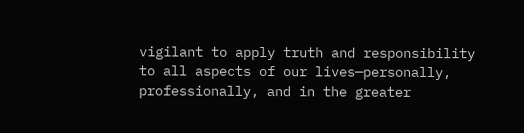vigilant to apply truth and responsibility to all aspects of our lives—personally, professionally, and in the greater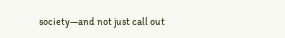society—and not just call out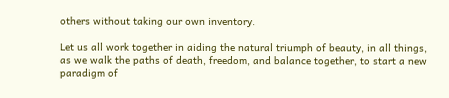others without taking our own inventory.

Let us all work together in aiding the natural triumph of beauty, in all things, as we walk the paths of death, freedom, and balance together, to start a new paradigm of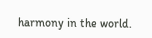harmony in the world.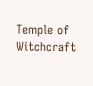Temple of Witchcraft